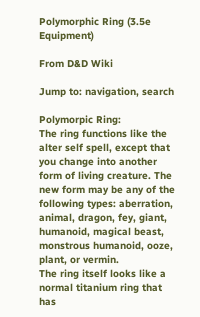Polymorphic Ring (3.5e Equipment)

From D&D Wiki

Jump to: navigation, search

Polymorpic Ring:
The ring functions like the alter self spell, except that you change into another form of living creature. The new form may be any of the following types: aberration, animal, dragon, fey, giant, humanoid, magical beast, monstrous humanoid, ooze, plant, or vermin.
The ring itself looks like a normal titanium ring that has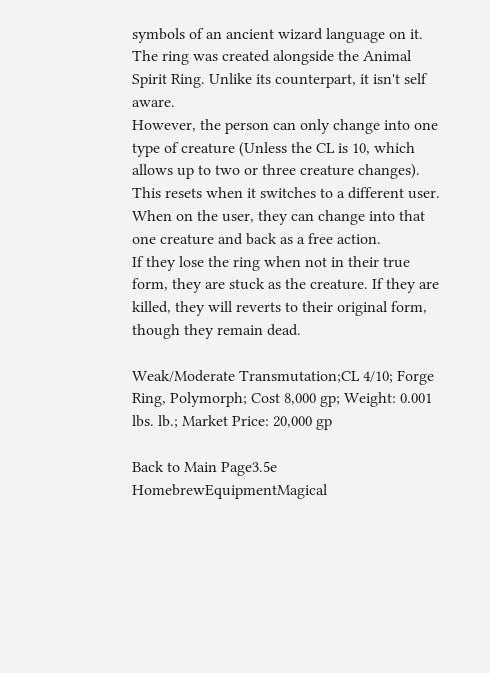symbols of an ancient wizard language on it. The ring was created alongside the Animal Spirit Ring. Unlike its counterpart, it isn't self aware.
However, the person can only change into one type of creature (Unless the CL is 10, which allows up to two or three creature changes). This resets when it switches to a different user. When on the user, they can change into that one creature and back as a free action.
If they lose the ring when not in their true form, they are stuck as the creature. If they are killed, they will reverts to their original form, though they remain dead.

Weak/Moderate Transmutation;CL 4/10; Forge Ring, Polymorph; Cost 8,000 gp; Weight: 0.001 lbs. lb.; Market Price: 20,000 gp

Back to Main Page3.5e HomebrewEquipmentMagical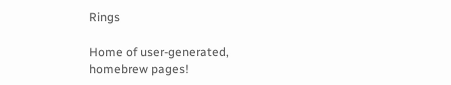Rings

Home of user-generated,
homebrew pages!